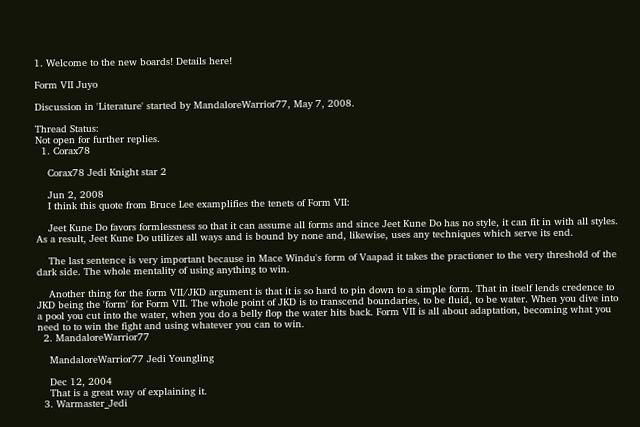1. Welcome to the new boards! Details here!

Form VII Juyo

Discussion in 'Literature' started by MandaloreWarrior77, May 7, 2008.

Thread Status:
Not open for further replies.
  1. Corax78

    Corax78 Jedi Knight star 2

    Jun 2, 2008
    I think this quote from Bruce Lee examplifies the tenets of Form VII:

    Jeet Kune Do favors formlessness so that it can assume all forms and since Jeet Kune Do has no style, it can fit in with all styles. As a result, Jeet Kune Do utilizes all ways and is bound by none and, likewise, uses any techniques which serve its end.

    The last sentence is very important because in Mace Windu's form of Vaapad it takes the practioner to the very threshold of the dark side. The whole mentality of using anything to win.

    Another thing for the form VII/JKD argument is that it is so hard to pin down to a simple form. That in itself lends credence to JKD being the 'form' for Form VII. The whole point of JKD is to transcend boundaries, to be fluid, to be water. When you dive into a pool you cut into the water, when you do a belly flop the water hits back. Form VII is all about adaptation, becoming what you need to to win the fight and using whatever you can to win.
  2. MandaloreWarrior77

    MandaloreWarrior77 Jedi Youngling

    Dec 12, 2004
    That is a great way of explaining it.
  3. Warmaster_Jedi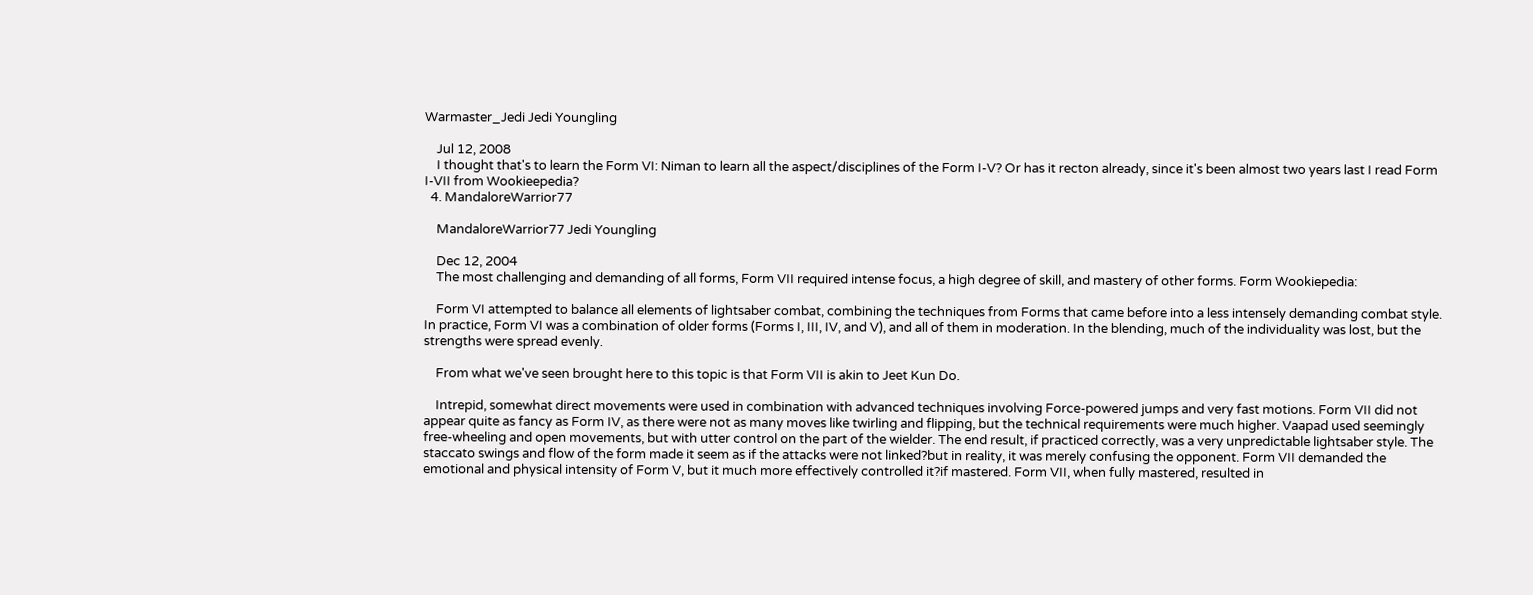Warmaster_Jedi Jedi Youngling

    Jul 12, 2008
    I thought that's to learn the Form VI: Niman to learn all the aspect/disciplines of the Form I-V? Or has it recton already, since it's been almost two years last I read Form I-VII from Wookieepedia?
  4. MandaloreWarrior77

    MandaloreWarrior77 Jedi Youngling

    Dec 12, 2004
    The most challenging and demanding of all forms, Form VII required intense focus, a high degree of skill, and mastery of other forms. Form Wookiepedia:

    Form VI attempted to balance all elements of lightsaber combat, combining the techniques from Forms that came before into a less intensely demanding combat style. In practice, Form VI was a combination of older forms (Forms I, III, IV, and V), and all of them in moderation. In the blending, much of the individuality was lost, but the strengths were spread evenly.

    From what we've seen brought here to this topic is that Form VII is akin to Jeet Kun Do.

    Intrepid, somewhat direct movements were used in combination with advanced techniques involving Force-powered jumps and very fast motions. Form VII did not appear quite as fancy as Form IV, as there were not as many moves like twirling and flipping, but the technical requirements were much higher. Vaapad used seemingly free-wheeling and open movements, but with utter control on the part of the wielder. The end result, if practiced correctly, was a very unpredictable lightsaber style. The staccato swings and flow of the form made it seem as if the attacks were not linked?but in reality, it was merely confusing the opponent. Form VII demanded the emotional and physical intensity of Form V, but it much more effectively controlled it?if mastered. Form VII, when fully mastered, resulted in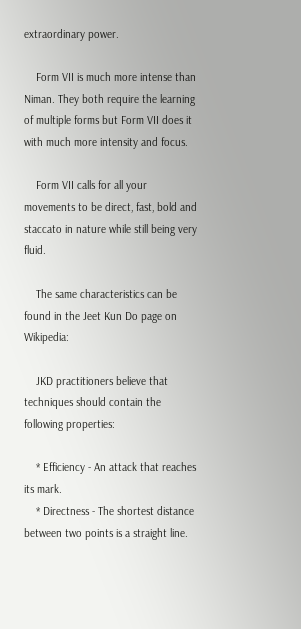extraordinary power.

    Form VII is much more intense than Niman. They both require the learning of multiple forms but Form VII does it with much more intensity and focus.

    Form VII calls for all your movements to be direct, fast, bold and staccato in nature while still being very fluid.

    The same characteristics can be found in the Jeet Kun Do page on Wikipedia:

    JKD practitioners believe that techniques should contain the following properties:

    * Efficiency - An attack that reaches its mark.
    * Directness - The shortest distance between two points is a straight line.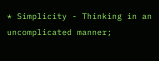* Simplicity - Thinking in an uncomplicated manner;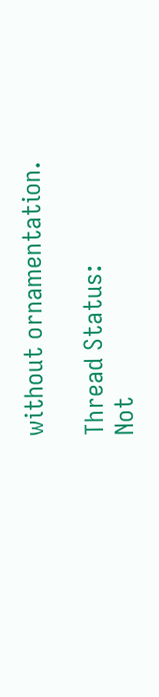without ornamentation.

Thread Status:
Not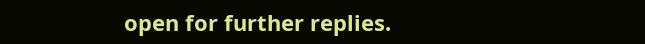open for further replies.